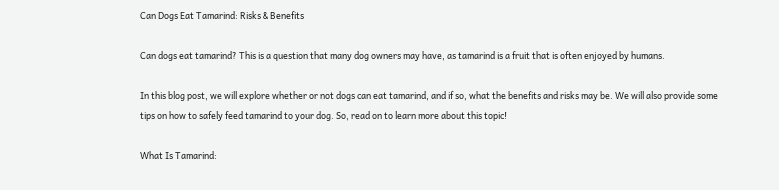Can Dogs Eat Tamarind: Risks & Benefits

Can dogs eat tamarind? This is a question that many dog owners may have, as tamarind is a fruit that is often enjoyed by humans.

In this blog post, we will explore whether or not dogs can eat tamarind, and if so, what the benefits and risks may be. We will also provide some tips on how to safely feed tamarind to your dog. So, read on to learn more about this topic!

What Is Tamarind: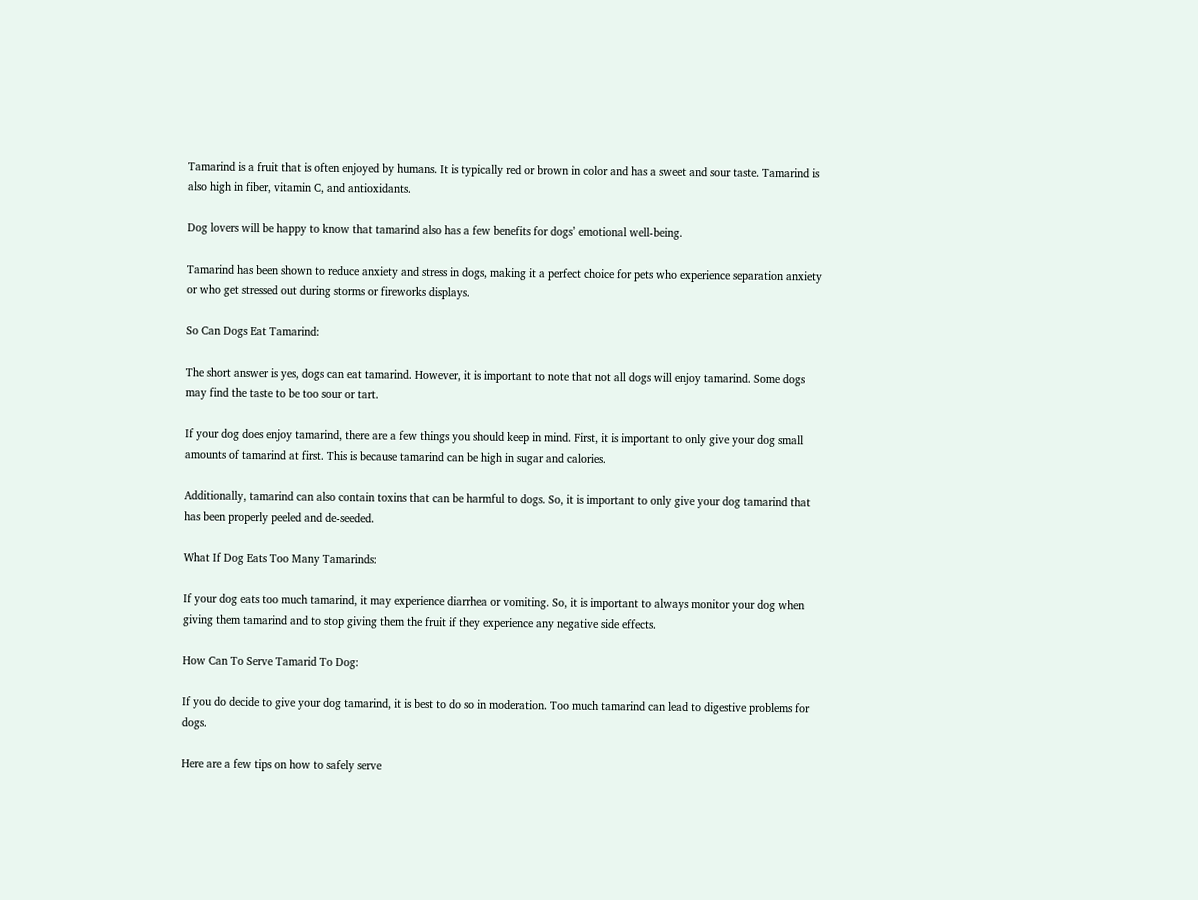Tamarind is a fruit that is often enjoyed by humans. It is typically red or brown in color and has a sweet and sour taste. Tamarind is also high in fiber, vitamin C, and antioxidants.

Dog lovers will be happy to know that tamarind also has a few benefits for dogs’ emotional well-being.

Tamarind has been shown to reduce anxiety and stress in dogs, making it a perfect choice for pets who experience separation anxiety or who get stressed out during storms or fireworks displays.

So Can Dogs Eat Tamarind:

The short answer is yes, dogs can eat tamarind. However, it is important to note that not all dogs will enjoy tamarind. Some dogs may find the taste to be too sour or tart.

If your dog does enjoy tamarind, there are a few things you should keep in mind. First, it is important to only give your dog small amounts of tamarind at first. This is because tamarind can be high in sugar and calories.

Additionally, tamarind can also contain toxins that can be harmful to dogs. So, it is important to only give your dog tamarind that has been properly peeled and de-seeded.

What If Dog Eats Too Many Tamarinds:

If your dog eats too much tamarind, it may experience diarrhea or vomiting. So, it is important to always monitor your dog when giving them tamarind and to stop giving them the fruit if they experience any negative side effects.

How Can To Serve Tamarid To Dog:

If you do decide to give your dog tamarind, it is best to do so in moderation. Too much tamarind can lead to digestive problems for dogs.

Here are a few tips on how to safely serve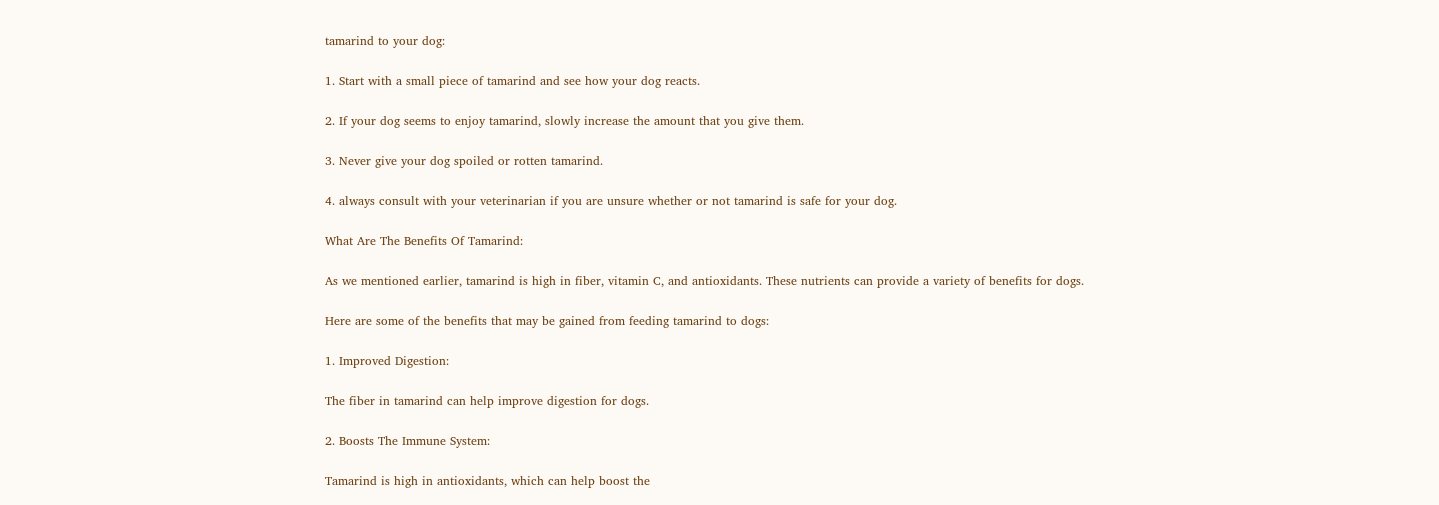tamarind to your dog:

1. Start with a small piece of tamarind and see how your dog reacts.

2. If your dog seems to enjoy tamarind, slowly increase the amount that you give them.

3. Never give your dog spoiled or rotten tamarind.

4. always consult with your veterinarian if you are unsure whether or not tamarind is safe for your dog.

What Are The Benefits Of Tamarind:

As we mentioned earlier, tamarind is high in fiber, vitamin C, and antioxidants. These nutrients can provide a variety of benefits for dogs.

Here are some of the benefits that may be gained from feeding tamarind to dogs:

1. Improved Digestion:

The fiber in tamarind can help improve digestion for dogs.

2. Boosts The Immune System:

Tamarind is high in antioxidants, which can help boost the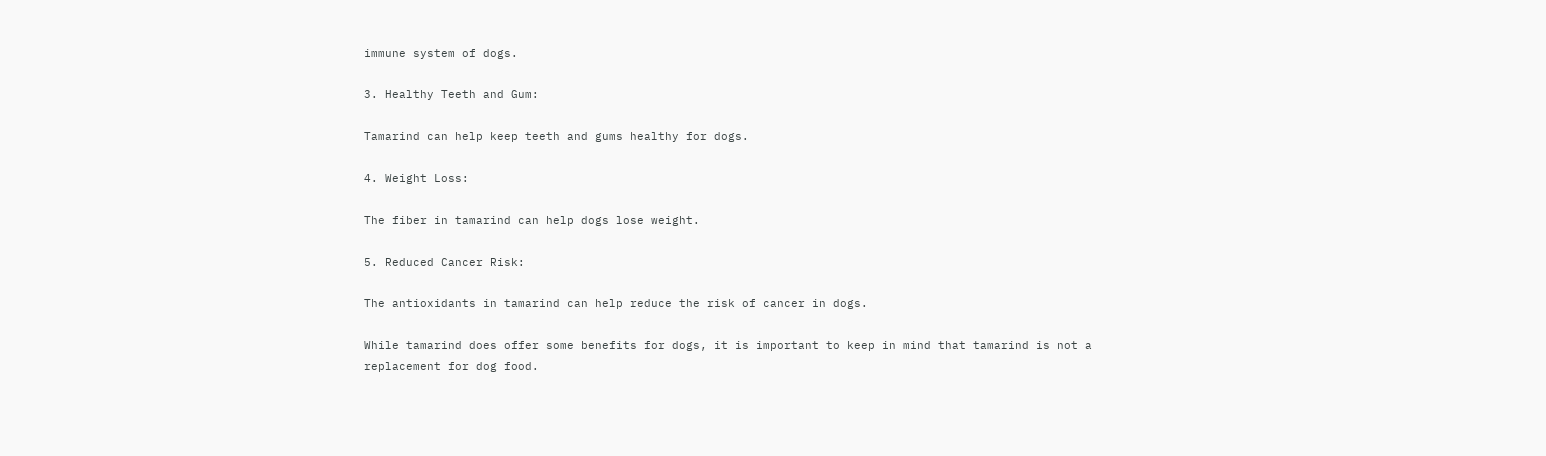immune system of dogs.

3. Healthy Teeth and Gum:

Tamarind can help keep teeth and gums healthy for dogs.

4. Weight Loss:

The fiber in tamarind can help dogs lose weight.

5. Reduced Cancer Risk:

The antioxidants in tamarind can help reduce the risk of cancer in dogs.

While tamarind does offer some benefits for dogs, it is important to keep in mind that tamarind is not a replacement for dog food.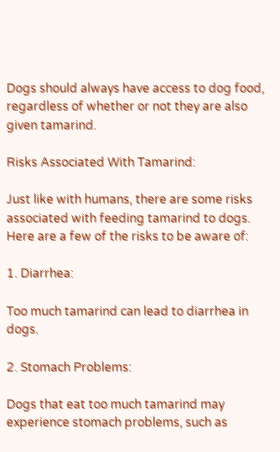Dogs should always have access to dog food, regardless of whether or not they are also given tamarind.

Risks Associated With Tamarind:

Just like with humans, there are some risks associated with feeding tamarind to dogs. Here are a few of the risks to be aware of:

1. Diarrhea:

Too much tamarind can lead to diarrhea in dogs.

2. Stomach Problems:

Dogs that eat too much tamarind may experience stomach problems, such as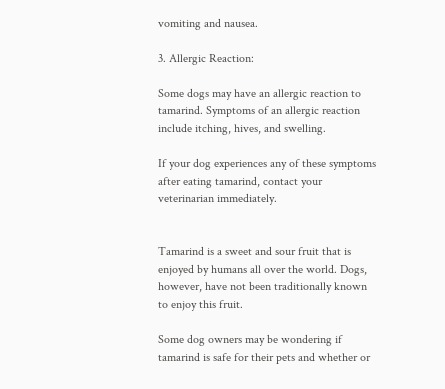vomiting and nausea.

3. Allergic Reaction:

Some dogs may have an allergic reaction to tamarind. Symptoms of an allergic reaction include itching, hives, and swelling.

If your dog experiences any of these symptoms after eating tamarind, contact your veterinarian immediately.


Tamarind is a sweet and sour fruit that is enjoyed by humans all over the world. Dogs, however, have not been traditionally known to enjoy this fruit.

Some dog owners may be wondering if tamarind is safe for their pets and whether or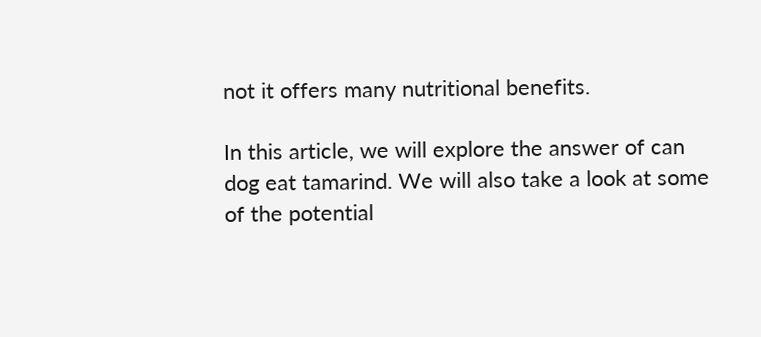not it offers many nutritional benefits.

In this article, we will explore the answer of can dog eat tamarind. We will also take a look at some of the potential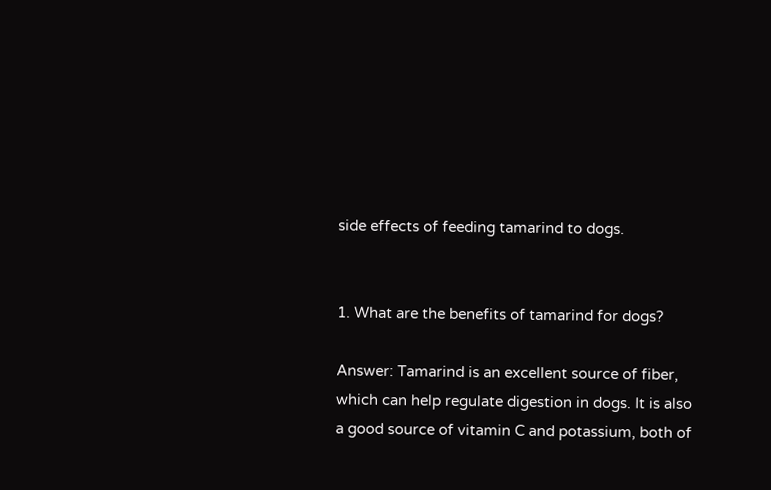side effects of feeding tamarind to dogs.


1. What are the benefits of tamarind for dogs?

Answer: Tamarind is an excellent source of fiber, which can help regulate digestion in dogs. It is also a good source of vitamin C and potassium, both of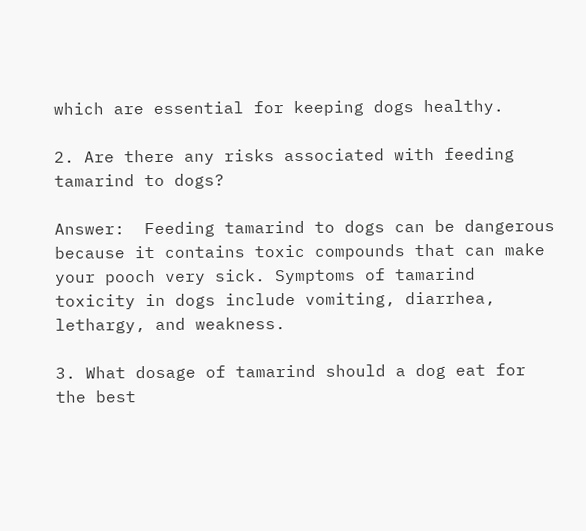which are essential for keeping dogs healthy.

2. Are there any risks associated with feeding tamarind to dogs?

Answer:  Feeding tamarind to dogs can be dangerous because it contains toxic compounds that can make your pooch very sick. Symptoms of tamarind toxicity in dogs include vomiting, diarrhea, lethargy, and weakness.

3. What dosage of tamarind should a dog eat for the best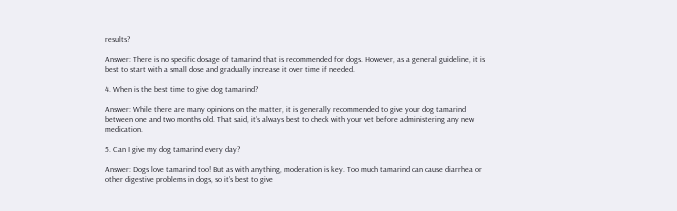results?

Answer: There is no specific dosage of tamarind that is recommended for dogs. However, as a general guideline, it is best to start with a small dose and gradually increase it over time if needed.

4. When is the best time to give dog tamarind?

Answer: While there are many opinions on the matter, it is generally recommended to give your dog tamarind between one and two months old. That said, it’s always best to check with your vet before administering any new medication.

5. Can I give my dog tamarind every day?

Answer: Dogs love tamarind too! But as with anything, moderation is key. Too much tamarind can cause diarrhea or other digestive problems in dogs, so it’s best to give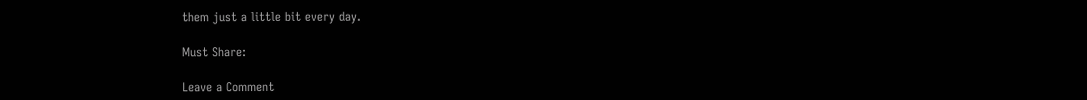them just a little bit every day.

Must Share:

Leave a Comment